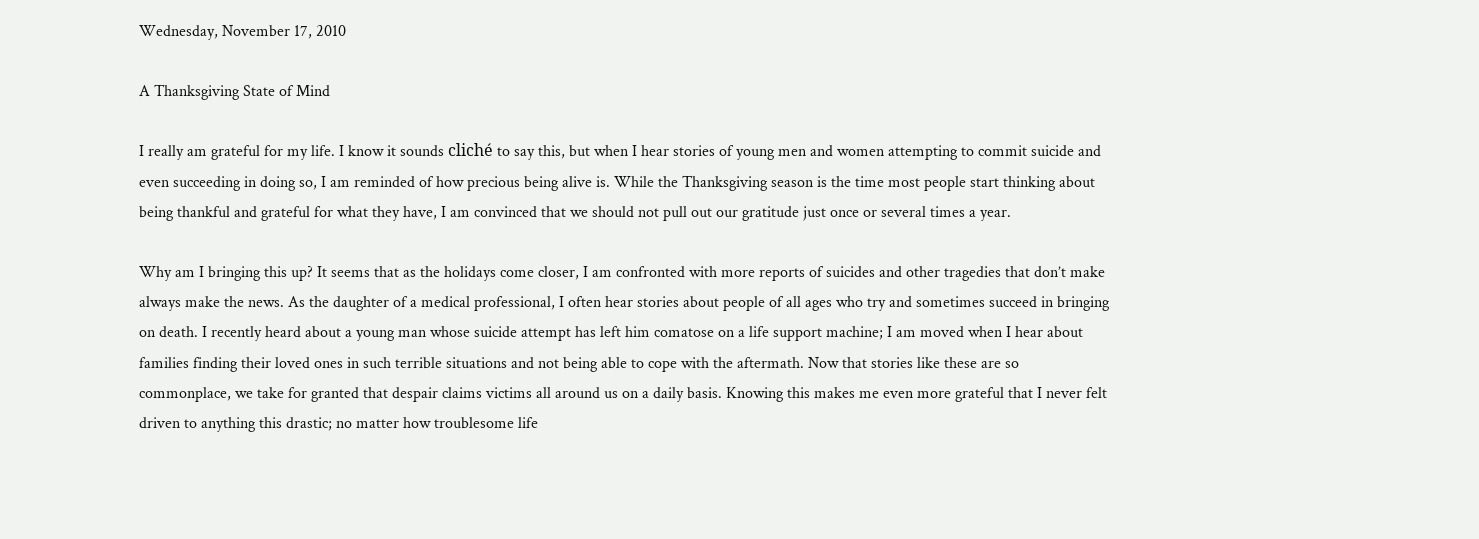Wednesday, November 17, 2010

A Thanksgiving State of Mind

I really am grateful for my life. I know it sounds cliché to say this, but when I hear stories of young men and women attempting to commit suicide and even succeeding in doing so, I am reminded of how precious being alive is. While the Thanksgiving season is the time most people start thinking about being thankful and grateful for what they have, I am convinced that we should not pull out our gratitude just once or several times a year.

Why am I bringing this up? It seems that as the holidays come closer, I am confronted with more reports of suicides and other tragedies that don’t make always make the news. As the daughter of a medical professional, I often hear stories about people of all ages who try and sometimes succeed in bringing on death. I recently heard about a young man whose suicide attempt has left him comatose on a life support machine; I am moved when I hear about families finding their loved ones in such terrible situations and not being able to cope with the aftermath. Now that stories like these are so commonplace, we take for granted that despair claims victims all around us on a daily basis. Knowing this makes me even more grateful that I never felt driven to anything this drastic; no matter how troublesome life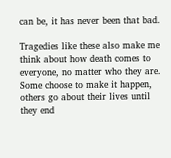can be, it has never been that bad.

Tragedies like these also make me think about how death comes to everyone, no matter who they are. Some choose to make it happen, others go about their lives until they end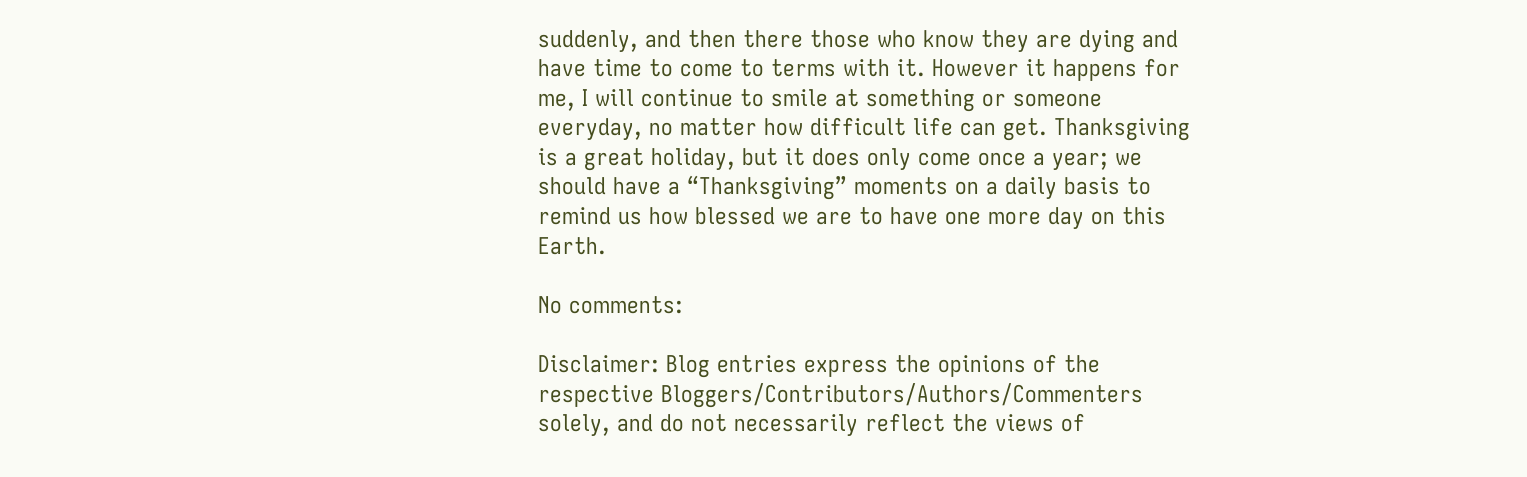suddenly, and then there those who know they are dying and have time to come to terms with it. However it happens for me, I will continue to smile at something or someone everyday, no matter how difficult life can get. Thanksgiving is a great holiday, but it does only come once a year; we should have a “Thanksgiving” moments on a daily basis to remind us how blessed we are to have one more day on this Earth.

No comments:

Disclaimer: Blog entries express the opinions of the respective Bloggers/Contributors/Authors/Commenters solely, and do not necessarily reflect the views of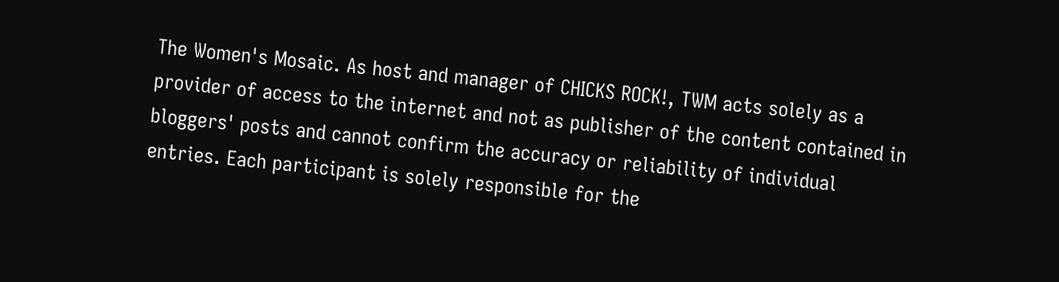The Women's Mosaic. As host and manager of CHICKS ROCK!, TWM acts solely as a provider of access to the internet and not as publisher of the content contained in bloggers' posts and cannot confirm the accuracy or reliability of individual entries. Each participant is solely responsible for the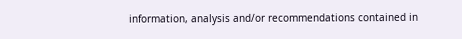information, analysis and/or recommendations contained in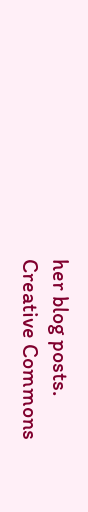her blog posts.
Creative Commons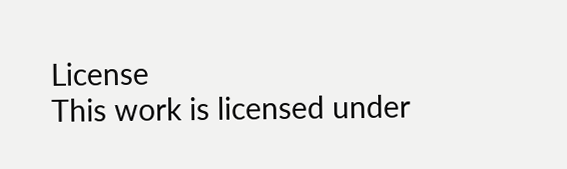License
This work is licensed under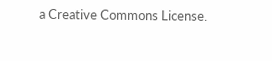a Creative Commons License.